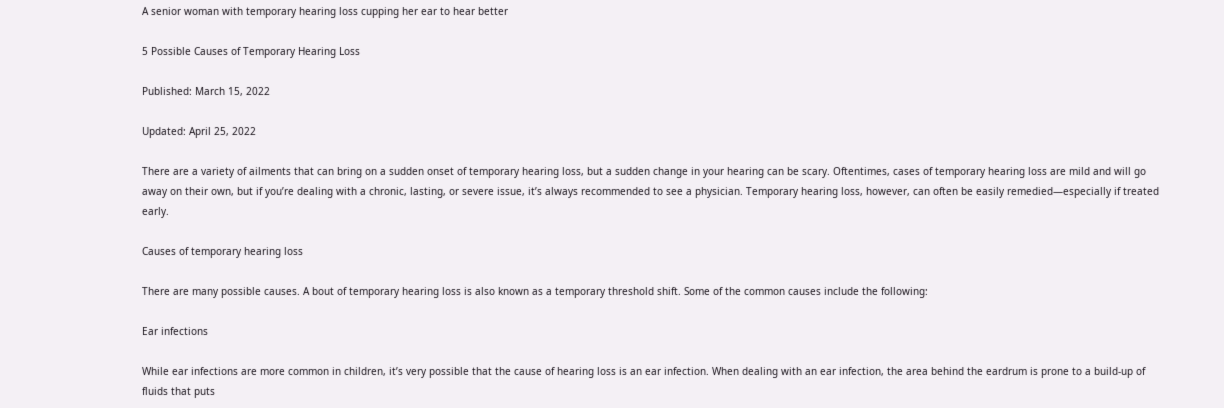A senior woman with temporary hearing loss cupping her ear to hear better

5 Possible Causes of Temporary Hearing Loss

Published: March 15, 2022

Updated: April 25, 2022

There are a variety of ailments that can bring on a sudden onset of temporary hearing loss, but a sudden change in your hearing can be scary. Oftentimes, cases of temporary hearing loss are mild and will go away on their own, but if you’re dealing with a chronic, lasting, or severe issue, it’s always recommended to see a physician. Temporary hearing loss, however, can often be easily remedied—especially if treated early.

Causes of temporary hearing loss

There are many possible causes. A bout of temporary hearing loss is also known as a temporary threshold shift. Some of the common causes include the following:

Ear infections

While ear infections are more common in children, it’s very possible that the cause of hearing loss is an ear infection. When dealing with an ear infection, the area behind the eardrum is prone to a build-up of fluids that puts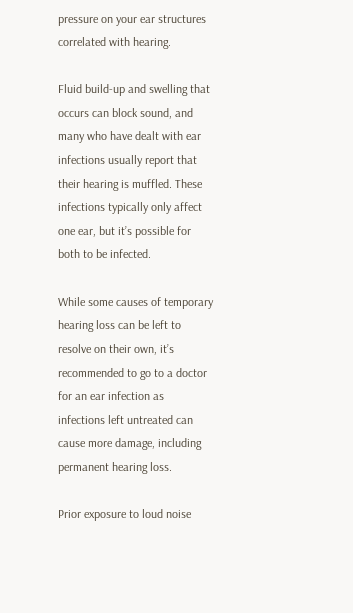pressure on your ear structures correlated with hearing.

Fluid build-up and swelling that occurs can block sound, and many who have dealt with ear infections usually report that their hearing is muffled. These infections typically only affect one ear, but it’s possible for both to be infected.

While some causes of temporary hearing loss can be left to resolve on their own, it’s recommended to go to a doctor for an ear infection as infections left untreated can cause more damage, including permanent hearing loss.

Prior exposure to loud noise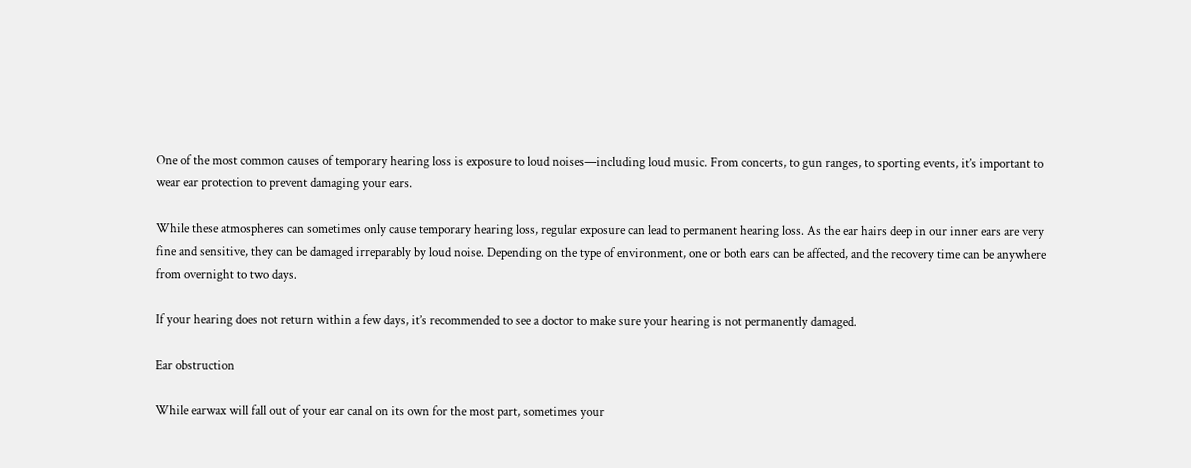One of the most common causes of temporary hearing loss is exposure to loud noises—including loud music. From concerts, to gun ranges, to sporting events, it’s important to wear ear protection to prevent damaging your ears.

While these atmospheres can sometimes only cause temporary hearing loss, regular exposure can lead to permanent hearing loss. As the ear hairs deep in our inner ears are very fine and sensitive, they can be damaged irreparably by loud noise. Depending on the type of environment, one or both ears can be affected, and the recovery time can be anywhere from overnight to two days.

If your hearing does not return within a few days, it’s recommended to see a doctor to make sure your hearing is not permanently damaged.

Ear obstruction

While earwax will fall out of your ear canal on its own for the most part, sometimes your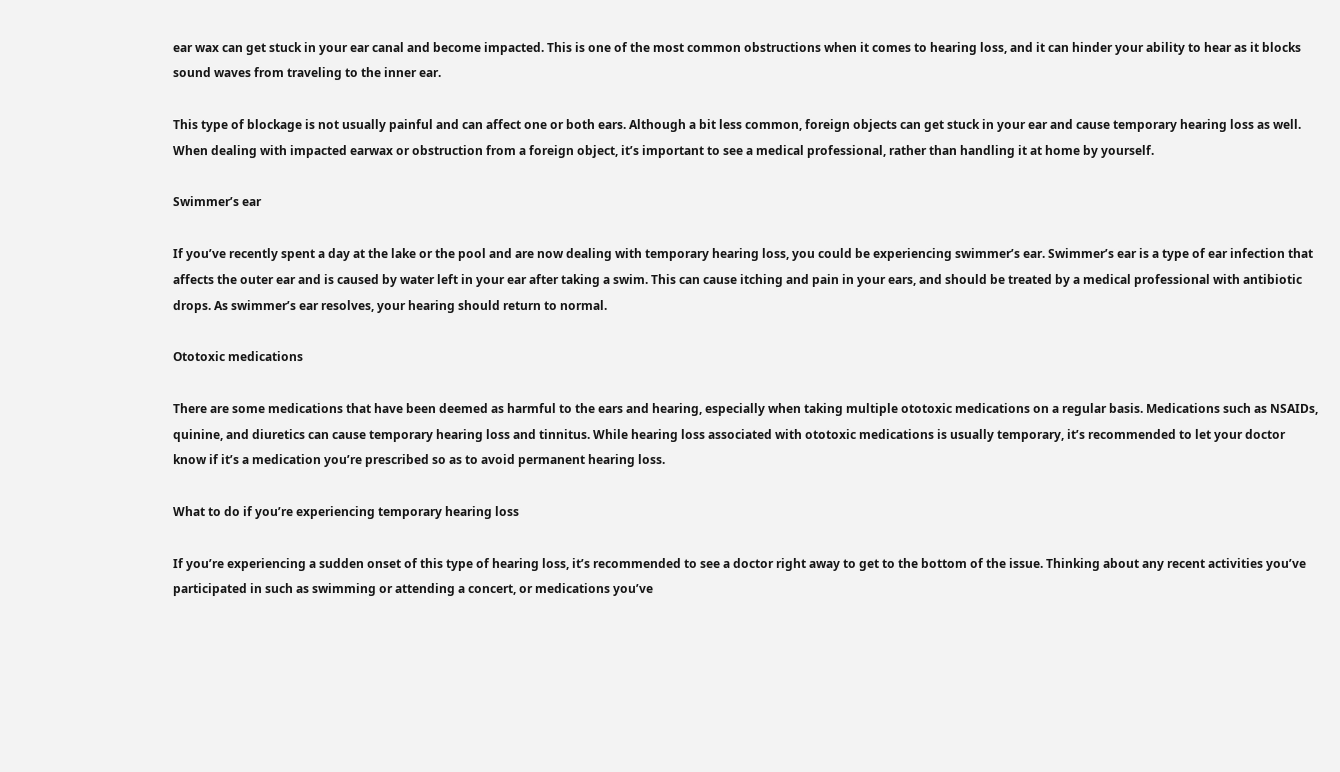ear wax can get stuck in your ear canal and become impacted. This is one of the most common obstructions when it comes to hearing loss, and it can hinder your ability to hear as it blocks sound waves from traveling to the inner ear.

This type of blockage is not usually painful and can affect one or both ears. Although a bit less common, foreign objects can get stuck in your ear and cause temporary hearing loss as well. When dealing with impacted earwax or obstruction from a foreign object, it’s important to see a medical professional, rather than handling it at home by yourself.

Swimmer’s ear

If you’ve recently spent a day at the lake or the pool and are now dealing with temporary hearing loss, you could be experiencing swimmer’s ear. Swimmer’s ear is a type of ear infection that affects the outer ear and is caused by water left in your ear after taking a swim. This can cause itching and pain in your ears, and should be treated by a medical professional with antibiotic drops. As swimmer’s ear resolves, your hearing should return to normal.

Ototoxic medications

There are some medications that have been deemed as harmful to the ears and hearing, especially when taking multiple ototoxic medications on a regular basis. Medications such as NSAIDs, quinine, and diuretics can cause temporary hearing loss and tinnitus. While hearing loss associated with ototoxic medications is usually temporary, it’s recommended to let your doctor know if it’s a medication you’re prescribed so as to avoid permanent hearing loss.

What to do if you’re experiencing temporary hearing loss

If you’re experiencing a sudden onset of this type of hearing loss, it’s recommended to see a doctor right away to get to the bottom of the issue. Thinking about any recent activities you’ve participated in such as swimming or attending a concert, or medications you’ve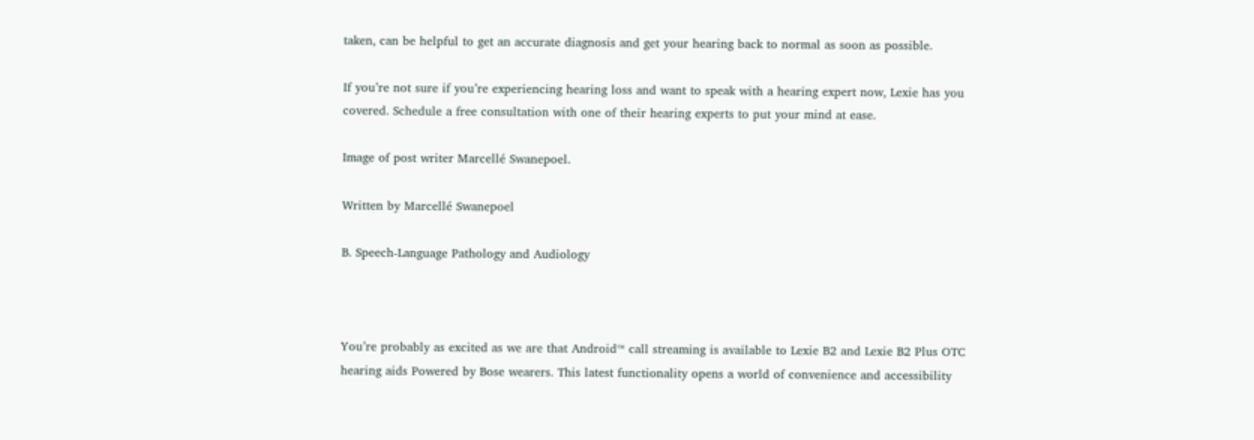taken, can be helpful to get an accurate diagnosis and get your hearing back to normal as soon as possible.

If you’re not sure if you’re experiencing hearing loss and want to speak with a hearing expert now, Lexie has you covered. Schedule a free consultation with one of their hearing experts to put your mind at ease.

Image of post writer Marcellé Swanepoel.

Written by Marcellé Swanepoel

B. Speech-Language Pathology and Audiology



You’re probably as excited as we are that Android™ call streaming is available to Lexie B2 and Lexie B2 Plus OTC hearing aids Powered by Bose wearers. This latest functionality opens a world of convenience and accessibility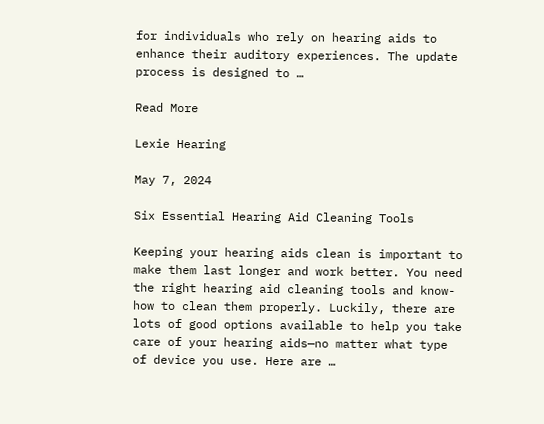for individuals who rely on hearing aids to enhance their auditory experiences. The update process is designed to …

Read More

Lexie Hearing

May 7, 2024

Six Essential Hearing Aid Cleaning Tools

Keeping your hearing aids clean is important to make them last longer and work better. You need the right hearing aid cleaning tools and know-how to clean them properly. Luckily, there are lots of good options available to help you take care of your hearing aids—no matter what type of device you use. Here are …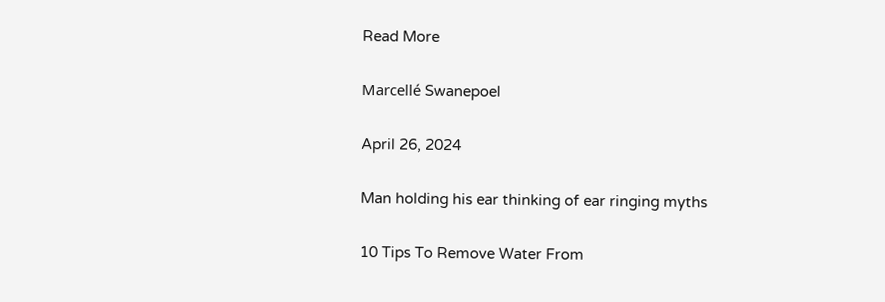Read More

Marcellé Swanepoel

April 26, 2024

Man holding his ear thinking of ear ringing myths

10 Tips To Remove Water From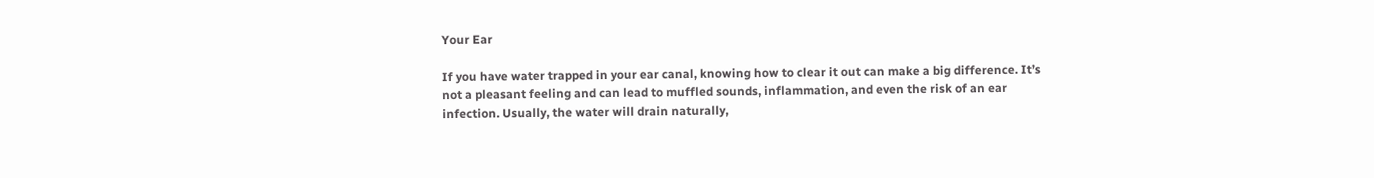Your Ear

If you have water trapped in your ear canal, knowing how to clear it out can make a big difference. It’s not a pleasant feeling and can lead to muffled sounds, inflammation, and even the risk of an ear infection. Usually, the water will drain naturally,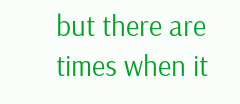but there are times when it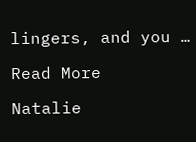lingers, and you …

Read More

Natalie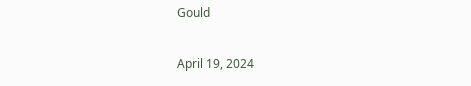Gould

April 19, 2024